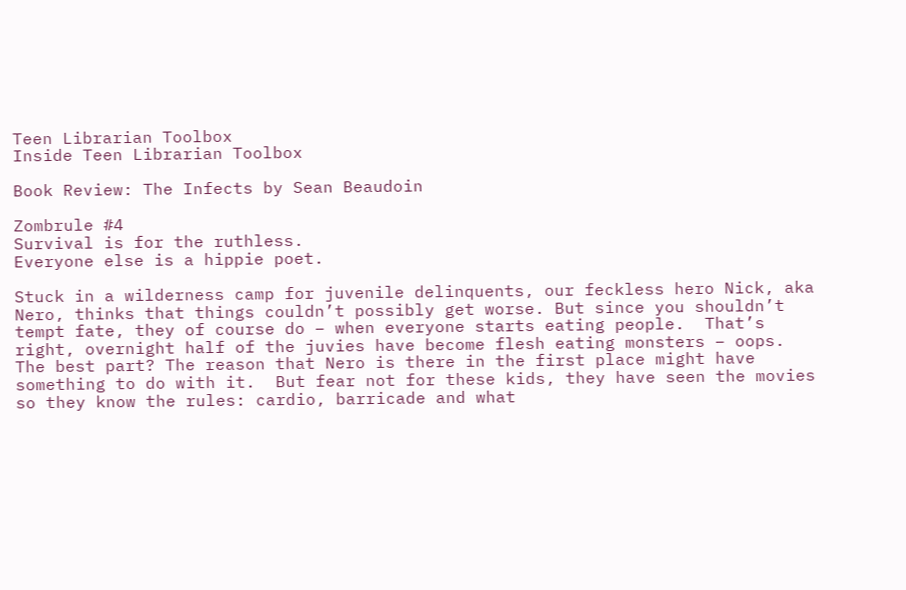Teen Librarian Toolbox
Inside Teen Librarian Toolbox

Book Review: The Infects by Sean Beaudoin

Zombrule #4
Survival is for the ruthless.
Everyone else is a hippie poet.

Stuck in a wilderness camp for juvenile delinquents, our feckless hero Nick, aka Nero, thinks that things couldn’t possibly get worse. But since you shouldn’t tempt fate, they of course do – when everyone starts eating people.  That’s right, overnight half of the juvies have become flesh eating monsters – oops.  The best part? The reason that Nero is there in the first place might have something to do with it.  But fear not for these kids, they have seen the movies so they know the rules: cardio, barricade and what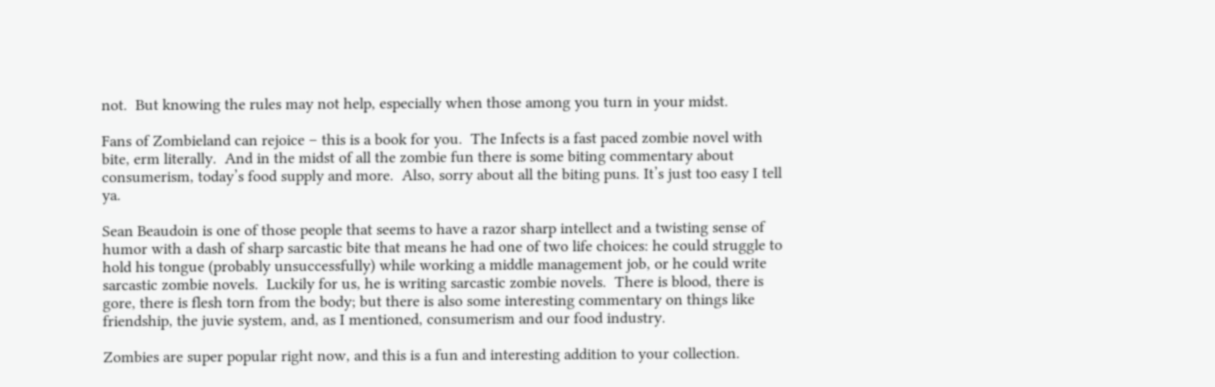not.  But knowing the rules may not help, especially when those among you turn in your midst.

Fans of Zombieland can rejoice – this is a book for you.  The Infects is a fast paced zombie novel with bite, erm literally.  And in the midst of all the zombie fun there is some biting commentary about consumerism, today’s food supply and more.  Also, sorry about all the biting puns. It’s just too easy I tell ya.

Sean Beaudoin is one of those people that seems to have a razor sharp intellect and a twisting sense of humor with a dash of sharp sarcastic bite that means he had one of two life choices: he could struggle to hold his tongue (probably unsuccessfully) while working a middle management job, or he could write sarcastic zombie novels.  Luckily for us, he is writing sarcastic zombie novels.  There is blood, there is gore, there is flesh torn from the body; but there is also some interesting commentary on things like friendship, the juvie system, and, as I mentioned, consumerism and our food industry.

Zombies are super popular right now, and this is a fun and interesting addition to your collection.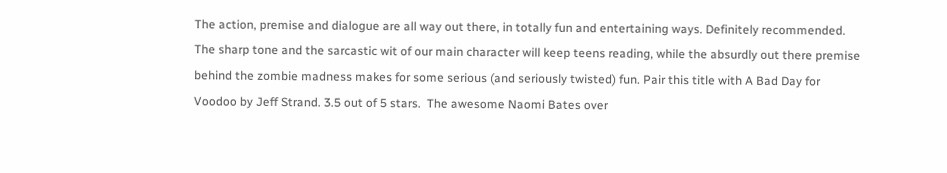The action, premise and dialogue are all way out there, in totally fun and entertaining ways. Definitely recommended. The sharp tone and the sarcastic wit of our main character will keep teens reading, while the absurdly out there premise behind the zombie madness makes for some serious (and seriously twisted) fun. Pair this title with A Bad Day for Voodoo by Jeff Strand. 3.5 out of 5 stars.  The awesome Naomi Bates over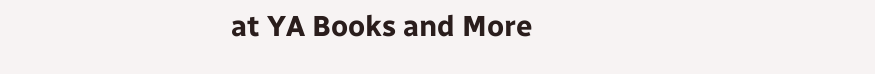at YA Books and More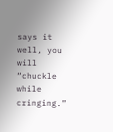says it well, you will “chuckle while cringing.”